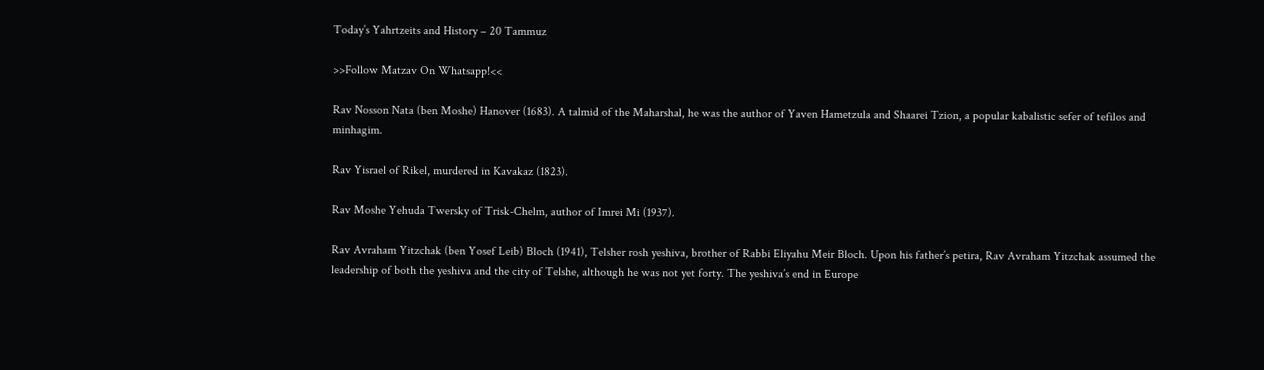Today’s Yahrtzeits and History – 20 Tammuz

>>Follow Matzav On Whatsapp!<<

Rav Nosson Nata (ben Moshe) Hanover (1683). A talmid of the Maharshal, he was the author of Yaven Hametzula and Shaarei Tzion, a popular kabalistic sefer of tefilos and minhagim.

Rav Yisrael of Rikel, murdered in Kavakaz (1823).

Rav Moshe Yehuda Twersky of Trisk-Chelm, author of Imrei Mi (1937).

Rav Avraham Yitzchak (ben Yosef Leib) Bloch (1941), Telsher rosh yeshiva, brother of Rabbi Eliyahu Meir Bloch. Upon his father’s petira, Rav Avraham Yitzchak assumed the leadership of both the yeshiva and the city of Telshe, although he was not yet forty. The yeshiva’s end in Europe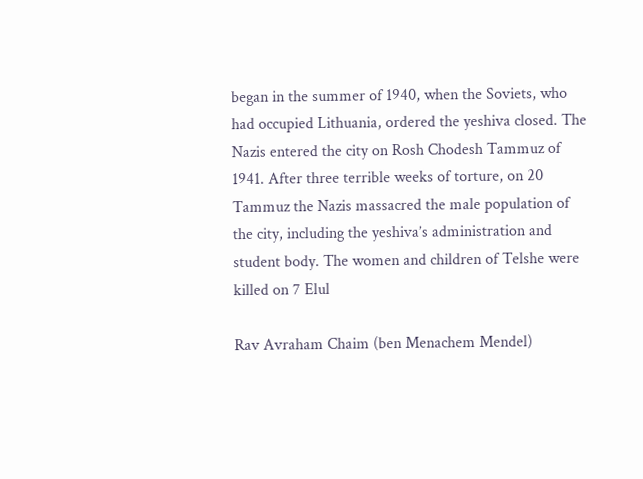began in the summer of 1940, when the Soviets, who had occupied Lithuania, ordered the yeshiva closed. The Nazis entered the city on Rosh Chodesh Tammuz of 1941. After three terrible weeks of torture, on 20 Tammuz the Nazis massacred the male population of the city, including the yeshiva’s administration and student body. The women and children of Telshe were killed on 7 Elul

Rav Avraham Chaim (ben Menachem Mendel)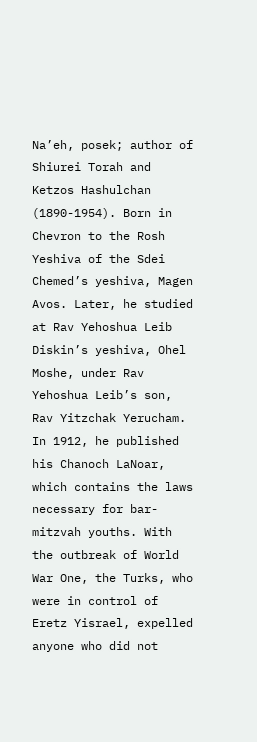Na’eh, posek; author of Shiurei Torah and Ketzos Hashulchan (1890-1954). Born in Chevron to the Rosh Yeshiva of the Sdei Chemed’s yeshiva, Magen Avos. Later, he studied at Rav Yehoshua Leib Diskin’s yeshiva, Ohel Moshe, under Rav Yehoshua Leib’s son, Rav Yitzchak Yerucham. In 1912, he published his Chanoch LaNoar, which contains the laws necessary for bar-mitzvah youths. With the outbreak of World War One, the Turks, who were in control of Eretz Yisrael, expelled anyone who did not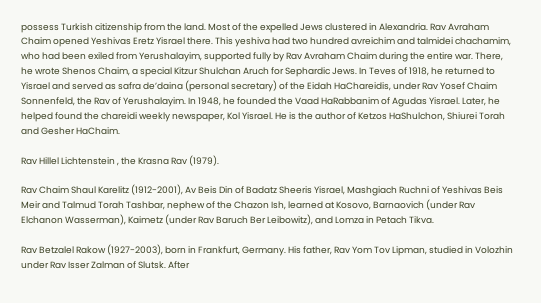possess Turkish citizenship from the land. Most of the expelled Jews clustered in Alexandria. Rav Avraham Chaim opened Yeshivas Eretz Yisrael there. This yeshiva had two hundred avreichim and talmidei chachamim, who had been exiled from Yerushalayim, supported fully by Rav Avraham Chaim during the entire war. There, he wrote Shenos Chaim, a special Kitzur Shulchan Aruch for Sephardic Jews. In Teves of 1918, he returned to Yisrael and served as safra de’daina (personal secretary) of the Eidah HaChareidis, under Rav Yosef Chaim Sonnenfeld, the Rav of Yerushalayim. In 1948, he founded the Vaad HaRabbanim of Agudas Yisrael. Later, he helped found the chareidi weekly newspaper, Kol Yisrael. He is the author of Ketzos HaShulchon, Shiurei Torah and Gesher HaChaim.

Rav Hillel Lichtenstein , the Krasna Rav (1979).

Rav Chaim Shaul Karelitz (1912-2001), Av Beis Din of Badatz Sheeris Yisrael, Mashgiach Ruchni of Yeshivas Beis Meir and Talmud Torah Tashbar, nephew of the Chazon Ish, learned at Kosovo, Barnaovich (under Rav Elchanon Wasserman), Kaimetz (under Rav Baruch Ber Leibowitz), and Lomza in Petach Tikva.

Rav Betzalel Rakow (1927-2003), born in Frankfurt, Germany. His father, Rav Yom Tov Lipman, studied in Volozhin under Rav Isser Zalman of Slutsk. After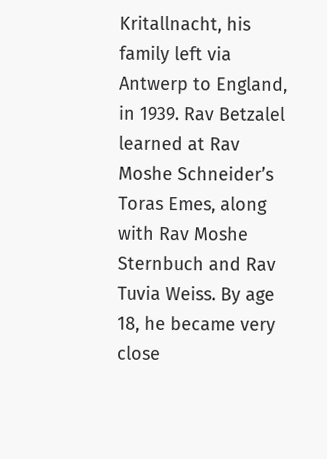Kritallnacht, his family left via Antwerp to England, in 1939. Rav Betzalel learned at Rav Moshe Schneider’s Toras Emes, along with Rav Moshe Sternbuch and Rav Tuvia Weiss. By age 18, he became very close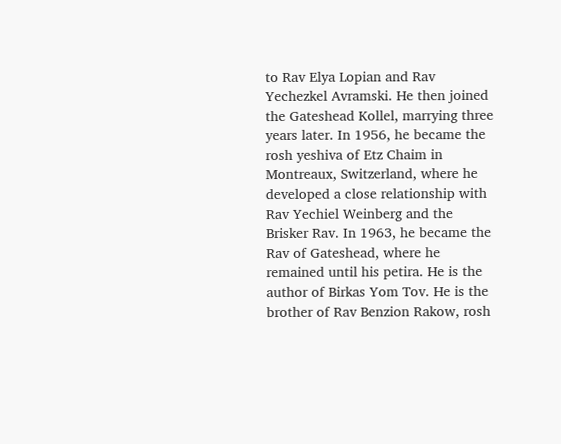to Rav Elya Lopian and Rav Yechezkel Avramski. He then joined the Gateshead Kollel, marrying three years later. In 1956, he became the rosh yeshiva of Etz Chaim in Montreaux, Switzerland, where he developed a close relationship with Rav Yechiel Weinberg and the Brisker Rav. In 1963, he became the Rav of Gateshead, where he remained until his petira. He is the author of Birkas Yom Tov. He is the brother of Rav Benzion Rakow, rosh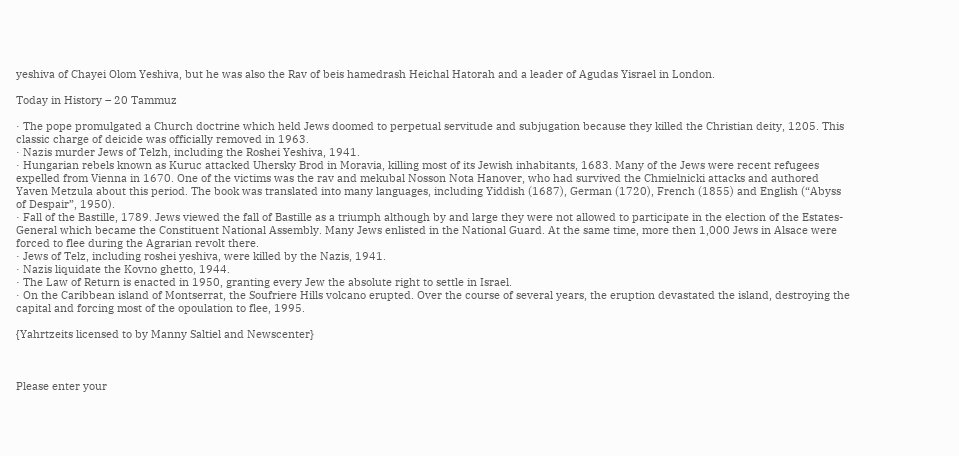yeshiva of Chayei Olom Yeshiva, but he was also the Rav of beis hamedrash Heichal Hatorah and a leader of Agudas Yisrael in London.

Today in History – 20 Tammuz

· The pope promulgated a Church doctrine which held Jews doomed to perpetual servitude and subjugation because they killed the Christian deity, 1205. This classic charge of deicide was officially removed in 1963.
· Nazis murder Jews of Telzh, including the Roshei Yeshiva, 1941.
· Hungarian rebels known as Kuruc attacked Uhersky Brod in Moravia, killing most of its Jewish inhabitants, 1683. Many of the Jews were recent refugees expelled from Vienna in 1670. One of the victims was the rav and mekubal Nosson Nota Hanover, who had survived the Chmielnicki attacks and authored Yaven Metzula about this period. The book was translated into many languages, including Yiddish (1687), German (1720), French (1855) and English (“Abyss of Despair”, 1950).
· Fall of the Bastille, 1789. Jews viewed the fall of Bastille as a triumph although by and large they were not allowed to participate in the election of the Estates-General which became the Constituent National Assembly. Many Jews enlisted in the National Guard. At the same time, more then 1,000 Jews in Alsace were forced to flee during the Agrarian revolt there.
· Jews of Telz, including roshei yeshiva, were killed by the Nazis, 1941.
· Nazis liquidate the Kovno ghetto, 1944.
· The Law of Return is enacted in 1950, granting every Jew the absolute right to settle in Israel.
· On the Caribbean island of Montserrat, the Soufriere Hills volcano erupted. Over the course of several years, the eruption devastated the island, destroying the capital and forcing most of the opoulation to flee, 1995.

{Yahrtzeits licensed to by Manny Saltiel and Newscenter}



Please enter your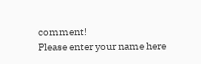comment!
Please enter your name here